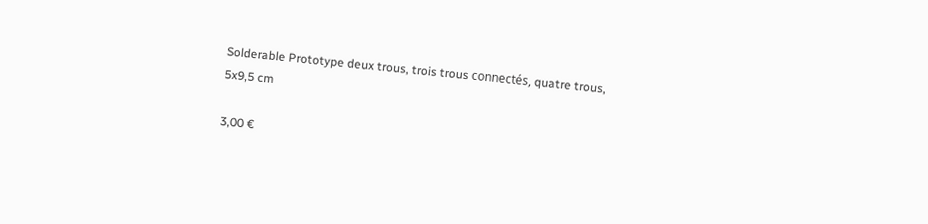Solderable Prototype deux trous, trois trous connectés, quatre trous, 5x9,5 cm

3,00 €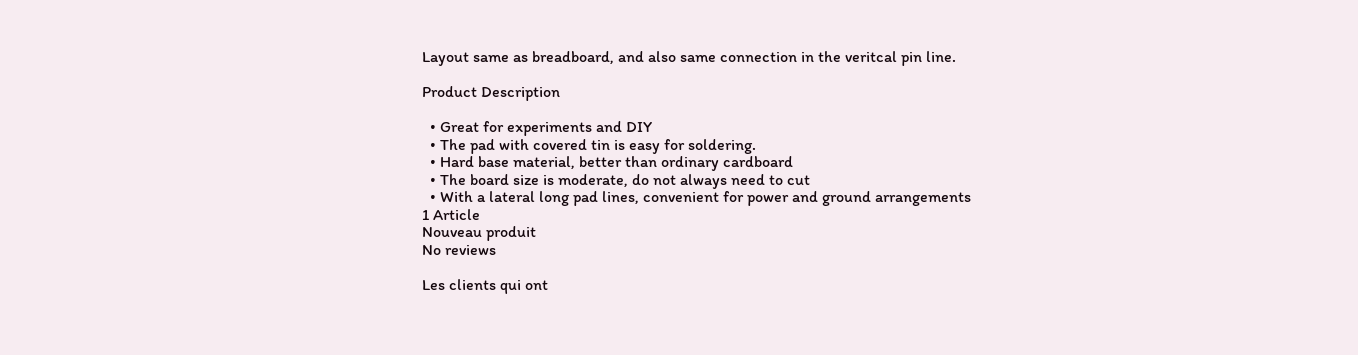Layout same as breadboard, and also same connection in the veritcal pin line.

Product Description

  • Great for experiments and DIY
  • The pad with covered tin is easy for soldering.
  • Hard base material, better than ordinary cardboard
  • The board size is moderate, do not always need to cut
  • With a lateral long pad lines, convenient for power and ground arrangements
1 Article
Nouveau produit
No reviews

Les clients qui ont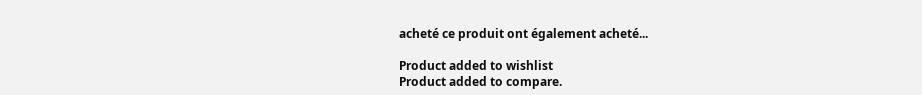acheté ce produit ont également acheté...

Product added to wishlist
Product added to compare.